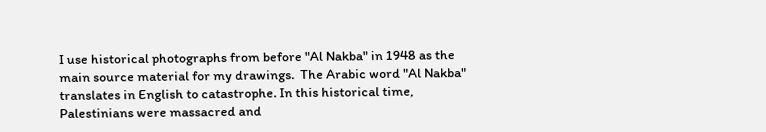I use historical photographs from before "Al Nakba" in 1948 as the main source material for my drawings.  The Arabic word "Al Nakba" translates in English to catastrophe. In this historical time, Palestinians were massacred and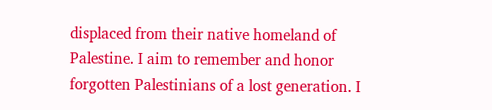displaced from their native homeland of Palestine. I aim to remember and honor forgotten Palestinians of a lost generation. I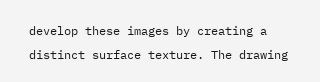develop these images by creating a distinct surface texture. The drawing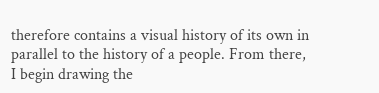therefore contains a visual history of its own in parallel to the history of a people. From there, I begin drawing the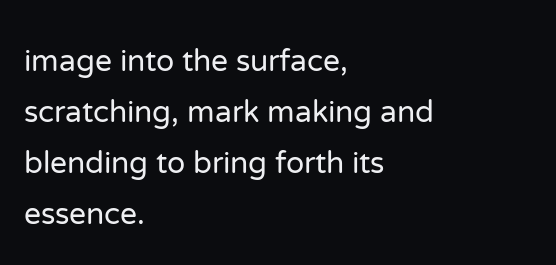image into the surface, scratching, mark making and blending to bring forth its essence.